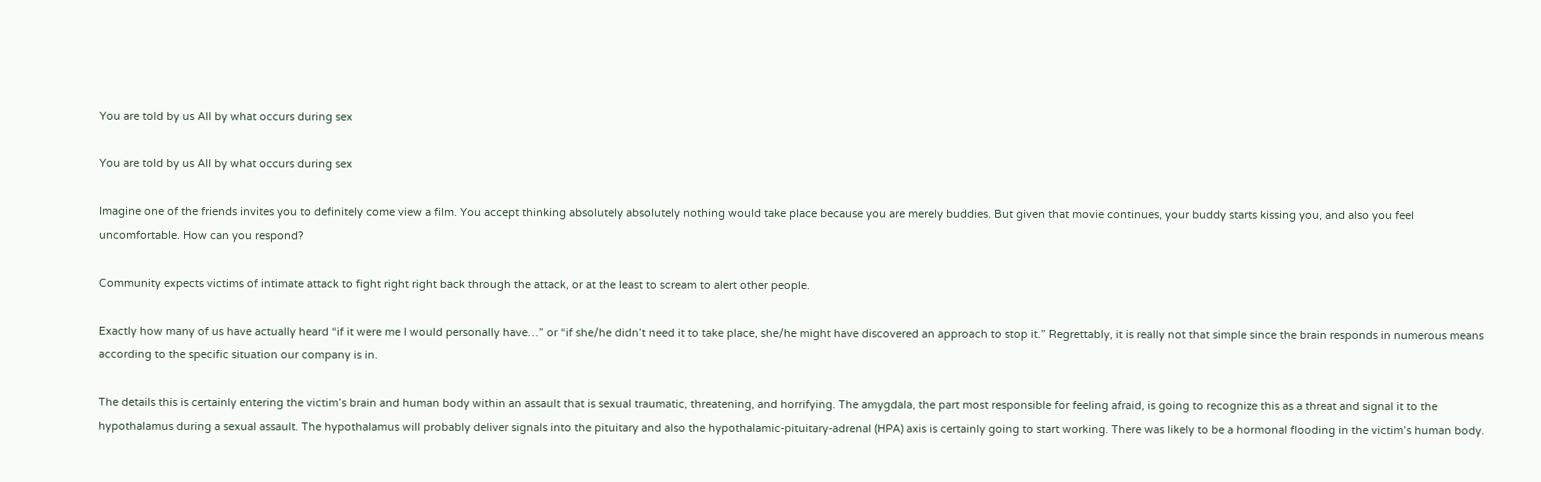You are told by us All by what occurs during sex

You are told by us All by what occurs during sex

Imagine one of the friends invites you to definitely come view a film. You accept thinking absolutely absolutely nothing would take place because you are merely buddies. But given that movie continues, your buddy starts kissing you, and also you feel uncomfortable. How can you respond?

Community expects victims of intimate attack to fight right right back through the attack, or at the least to scream to alert other people.

Exactly how many of us have actually heard “if it were me I would personally have…” or “if she/he didn’t need it to take place, she/he might have discovered an approach to stop it.” Regrettably, it is really not that simple since the brain responds in numerous means according to the specific situation our company is in.

The details this is certainly entering the victim’s brain and human body within an assault that is sexual traumatic, threatening, and horrifying. The amygdala, the part most responsible for feeling afraid, is going to recognize this as a threat and signal it to the hypothalamus during a sexual assault. The hypothalamus will probably deliver signals into the pituitary and also the hypothalamic-pituitary-adrenal (HPA) axis is certainly going to start working. There was likely to be a hormonal flooding in the victim’s human body.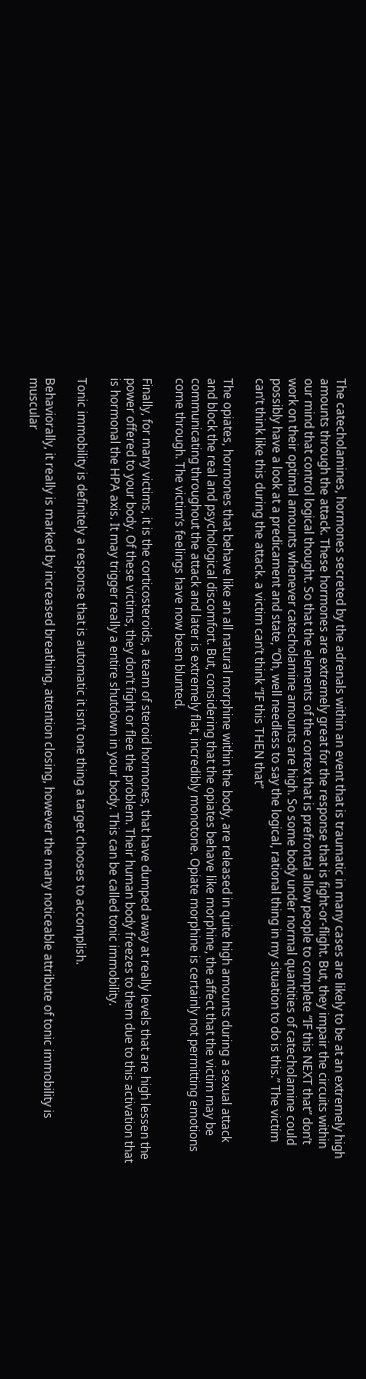The catecholamines, hormones secreted by the adrenals within an event that is traumatic in many cases are likely to be at an extremely high amounts through the attack. These hormones are extremely great for the response that is fight-or-flight. But, they impair the circuits within our mind that control logical thought. So that the elements of the cortex that is prefrontal allow people to complete “IF this NEXT that” don’t work on their optimal amounts whenever catecholamine amounts are high. So some body under normal quantities of catecholamine could possibly have a look at a predicament and state, “Oh, well needless to say the logical, rational thing in my situation to do is this.” The victim can’t think like this during the attack. a victim can’t think “IF this THEN that”

The opiates, hormones that behave like an all natural morphine within the body, are released in quite high amounts during a sexual attack and block the real and psychological discomfort. But, considering that the opiates behave like morphine, the affect that the victim may be communicating throughout the attack and later is extremely flat, incredibly monotone. Opiate morphine is certainly not permitting emotions come through. The victim’s feelings have now been blunted.

Finally, for many victims, it is the corticosteroids, a team of steroid hormones, that have dumped away at really levels that are high lessen the power offered to your body. Of these victims, they don’t fight or flee the problem. Their human body freezes to them due to this activation that is hormonal the HPA axis. It may trigger really a entire shutdown in your body. This can be called tonic immobility.

Tonic immobility is definitely a response that is automatic it isn’t one thing a target chooses to accomplish.

Behaviorally, it really is marked by increased breathing, attention closing, however the many noticeable attribute of tonic immobility is muscular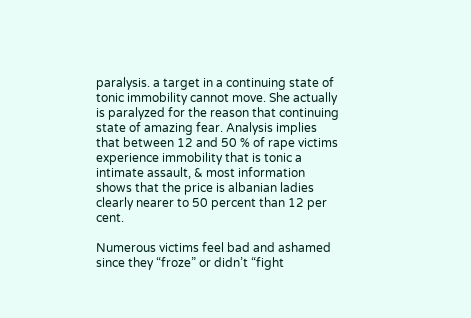paralysis. a target in a continuing state of tonic immobility cannot move. She actually is paralyzed for the reason that continuing state of amazing fear. Analysis implies that between 12 and 50 % of rape victims experience immobility that is tonic a intimate assault, & most information shows that the price is albanian ladies clearly nearer to 50 percent than 12 per cent.

Numerous victims feel bad and ashamed since they “froze” or didn’t “fight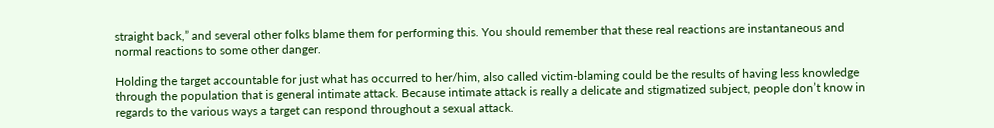straight back,” and several other folks blame them for performing this. You should remember that these real reactions are instantaneous and normal reactions to some other danger.

Holding the target accountable for just what has occurred to her/him, also called victim-blaming could be the results of having less knowledge through the population that is general intimate attack. Because intimate attack is really a delicate and stigmatized subject, people don’t know in regards to the various ways a target can respond throughout a sexual attack.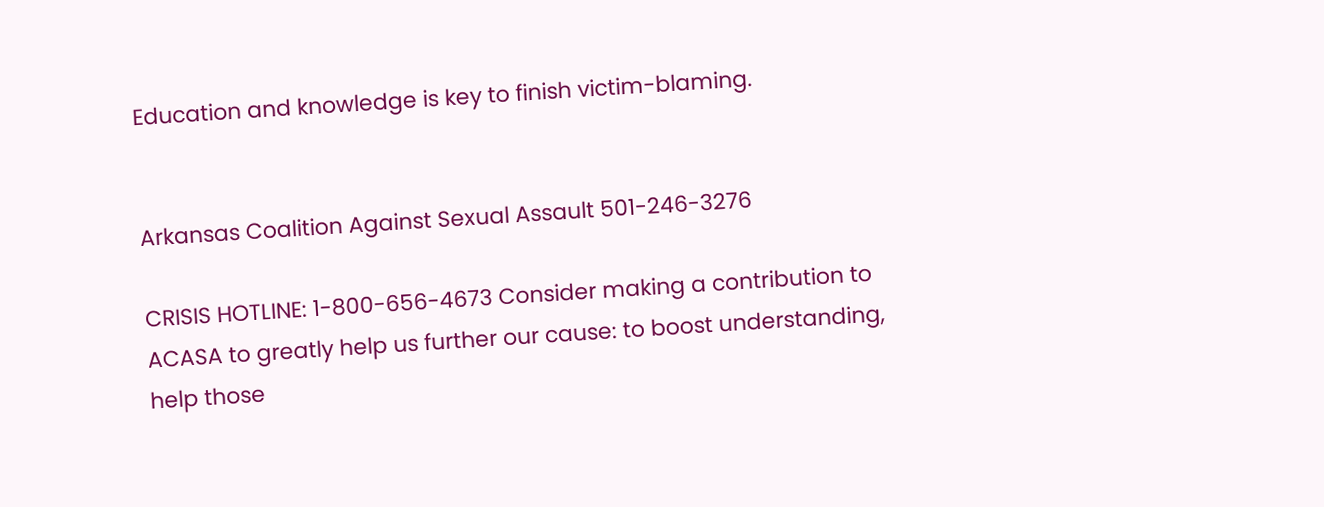Education and knowledge is key to finish victim-blaming.


Arkansas Coalition Against Sexual Assault 501-246-3276

CRISIS HOTLINE: 1-800-656-4673 Consider making a contribution to ACASA to greatly help us further our cause: to boost understanding, help those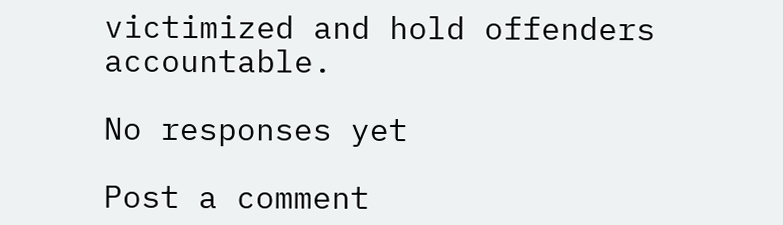victimized and hold offenders accountable.

No responses yet

Post a comment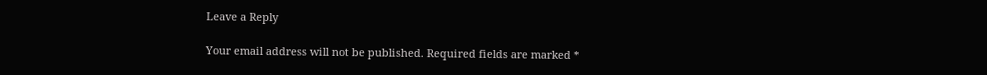Leave a Reply

Your email address will not be published. Required fields are marked *